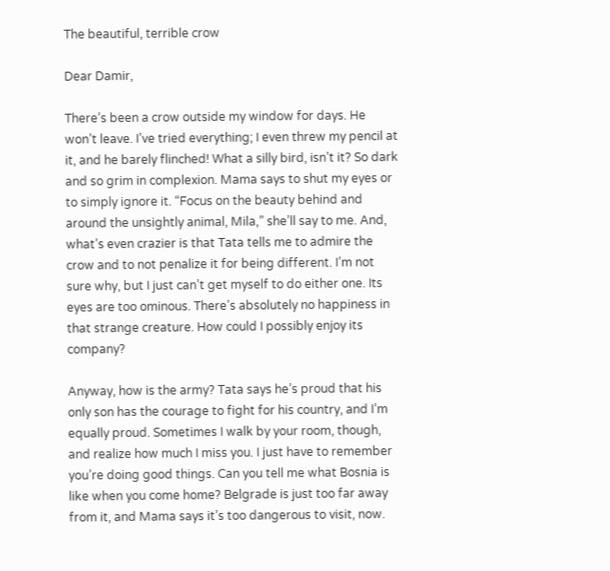The beautiful, terrible crow

Dear Damir,

There’s been a crow outside my window for days. He won’t leave. I’ve tried everything; I even threw my pencil at it, and he barely flinched! What a silly bird, isn’t it? So dark and so grim in complexion. Mama says to shut my eyes or to simply ignore it. “Focus on the beauty behind and around the unsightly animal, Mila,” she’ll say to me. And, what’s even crazier is that Tata tells me to admire the crow and to not penalize it for being different. I’m not sure why, but I just can’t get myself to do either one. Its eyes are too ominous. There’s absolutely no happiness in that strange creature. How could I possibly enjoy its company?

Anyway, how is the army? Tata says he’s proud that his only son has the courage to fight for his country, and I’m equally proud. Sometimes I walk by your room, though, and realize how much I miss you. I just have to remember you’re doing good things. Can you tell me what Bosnia is like when you come home? Belgrade is just too far away from it, and Mama says it’s too dangerous to visit, now.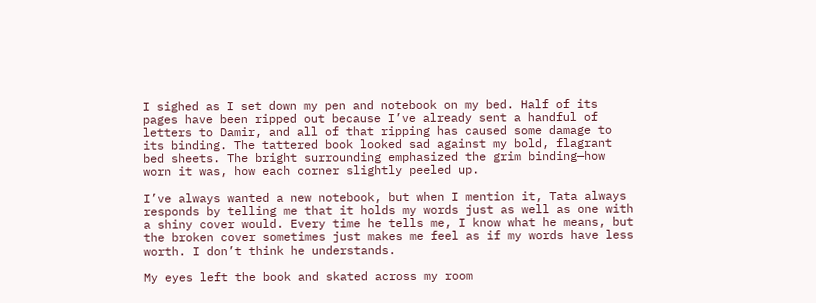I sighed as I set down my pen and notebook on my bed. Half of its pages have been ripped out because I’ve already sent a handful of letters to Damir, and all of that ripping has caused some damage to its binding. The tattered book looked sad against my bold, flagrant bed sheets. The bright surrounding emphasized the grim binding—how worn it was, how each corner slightly peeled up.

I’ve always wanted a new notebook, but when I mention it, Tata always responds by telling me that it holds my words just as well as one with a shiny cover would. Every time he tells me, I know what he means, but the broken cover sometimes just makes me feel as if my words have less worth. I don’t think he understands.

My eyes left the book and skated across my room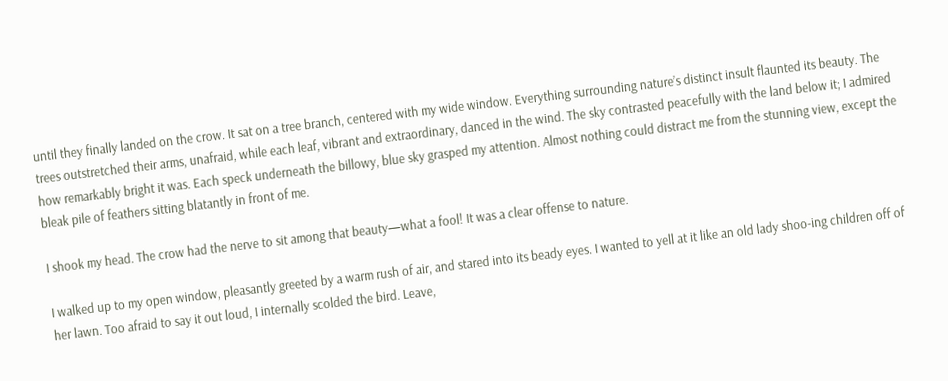until they finally landed on the crow. It sat on a tree branch, centered with my wide window. Everything surrounding nature’s distinct insult flaunted its beauty. The trees outstretched their arms, unafraid, while each leaf, vibrant and extraordinary, danced in the wind. The sky contrasted peacefully with the land below it; I admired how remarkably bright it was. Each speck underneath the billowy, blue sky grasped my attention. Almost nothing could distract me from the stunning view, except the bleak pile of feathers sitting blatantly in front of me.

I shook my head. The crow had the nerve to sit among that beauty—what a fool! It was a clear offense to nature.

I walked up to my open window, pleasantly greeted by a warm rush of air, and stared into its beady eyes. I wanted to yell at it like an old lady shoo-ing children off of her lawn. Too afraid to say it out loud, I internally scolded the bird. Leave,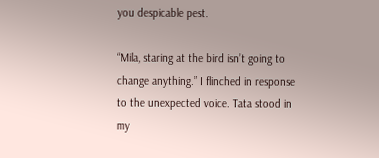you despicable pest.

“Mila, staring at the bird isn’t going to change anything.” I flinched in response to the unexpected voice. Tata stood in my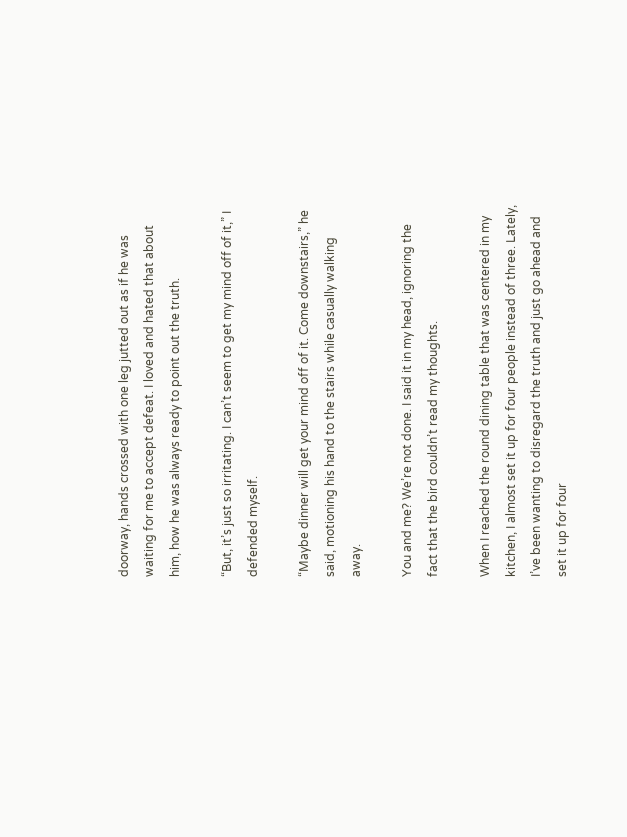doorway, hands crossed with one leg jutted out as if he was waiting for me to accept defeat. I loved and hated that about him, how he was always ready to point out the truth.

“But, it’s just so irritating. I can’t seem to get my mind off of it,” I defended myself.

“Maybe dinner will get your mind off of it. Come downstairs,” he said, motioning his hand to the stairs while casually walking away.

You and me? We’re not done. I said it in my head, ignoring the fact that the bird couldn’t read my thoughts.

When I reached the round dining table that was centered in my kitchen, I almost set it up for four people instead of three. Lately, I’ve been wanting to disregard the truth and just go ahead and set it up for four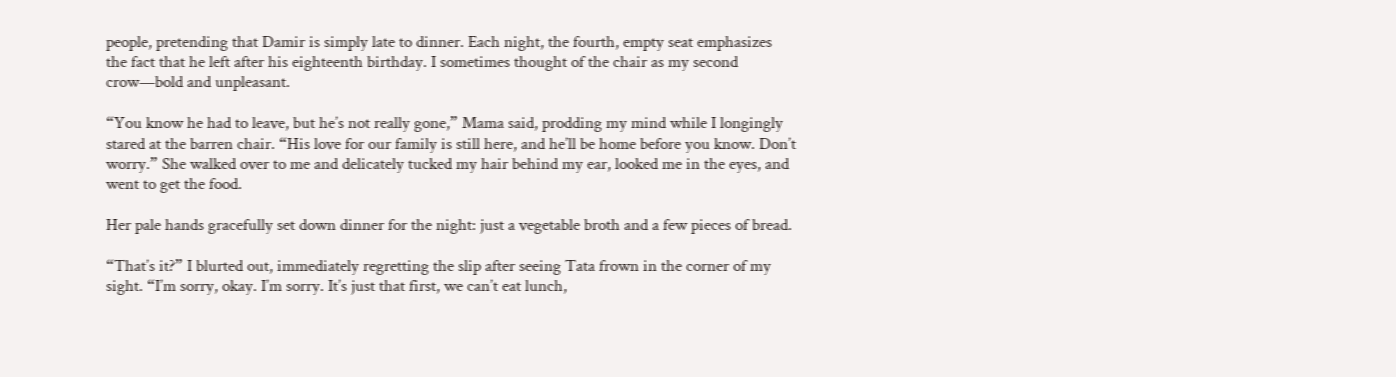people, pretending that Damir is simply late to dinner. Each night, the fourth, empty seat emphasizes the fact that he left after his eighteenth birthday. I sometimes thought of the chair as my second crow—bold and unpleasant.

“You know he had to leave, but he’s not really gone,” Mama said, prodding my mind while I longingly stared at the barren chair. “His love for our family is still here, and he’ll be home before you know. Don’t worry.” She walked over to me and delicately tucked my hair behind my ear, looked me in the eyes, and went to get the food.

Her pale hands gracefully set down dinner for the night: just a vegetable broth and a few pieces of bread.

“That’s it?” I blurted out, immediately regretting the slip after seeing Tata frown in the corner of my sight. “I’m sorry, okay. I’m sorry. It’s just that first, we can’t eat lunch,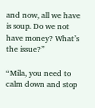and now, all we have is soup. Do we not have money? What’s the issue?”

“Mila, you need to calm down and stop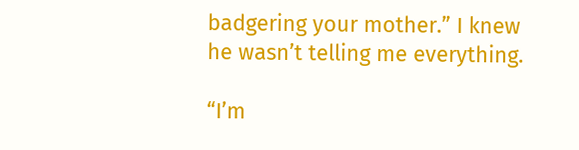badgering your mother.” I knew he wasn’t telling me everything.

“I’m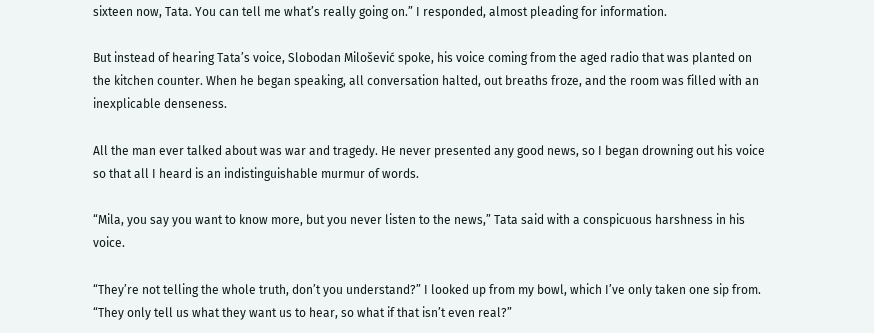sixteen now, Tata. You can tell me what’s really going on.” I responded, almost pleading for information.

But instead of hearing Tata’s voice, Slobodan Milošević spoke, his voice coming from the aged radio that was planted on the kitchen counter. When he began speaking, all conversation halted, out breaths froze, and the room was filled with an inexplicable denseness.

All the man ever talked about was war and tragedy. He never presented any good news, so I began drowning out his voice so that all I heard is an indistinguishable murmur of words.

“Mila, you say you want to know more, but you never listen to the news,” Tata said with a conspicuous harshness in his voice.

“They’re not telling the whole truth, don’t you understand?” I looked up from my bowl, which I’ve only taken one sip from. “They only tell us what they want us to hear, so what if that isn’t even real?”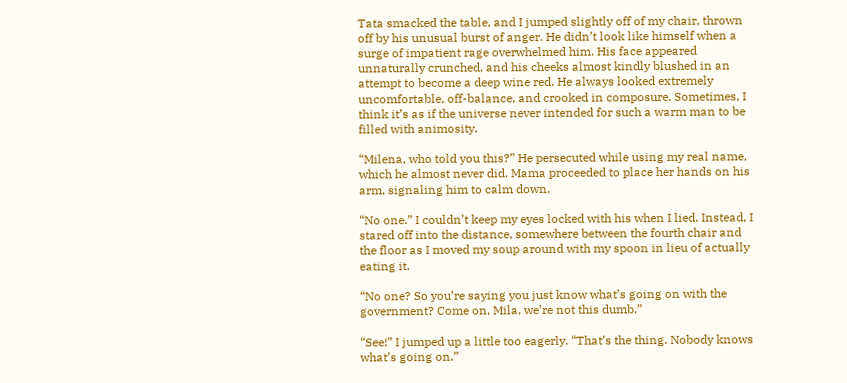Tata smacked the table, and I jumped slightly off of my chair, thrown off by his unusual burst of anger. He didn’t look like himself when a surge of impatient rage overwhelmed him. His face appeared unnaturally crunched, and his cheeks almost kindly blushed in an attempt to become a deep wine red. He always looked extremely uncomfortable, off-balance, and crooked in composure. Sometimes, I think it’s as if the universe never intended for such a warm man to be filled with animosity.

“Milena, who told you this?” He persecuted while using my real name, which he almost never did. Mama proceeded to place her hands on his arm, signaling him to calm down.

“No one.” I couldn’t keep my eyes locked with his when I lied. Instead, I stared off into the distance, somewhere between the fourth chair and the floor as I moved my soup around with my spoon in lieu of actually eating it.

“No one? So you’re saying you just know what’s going on with the government? Come on, Mila, we’re not this dumb.”

“See!” I jumped up a little too eagerly. “That’s the thing. Nobody knows what’s going on.”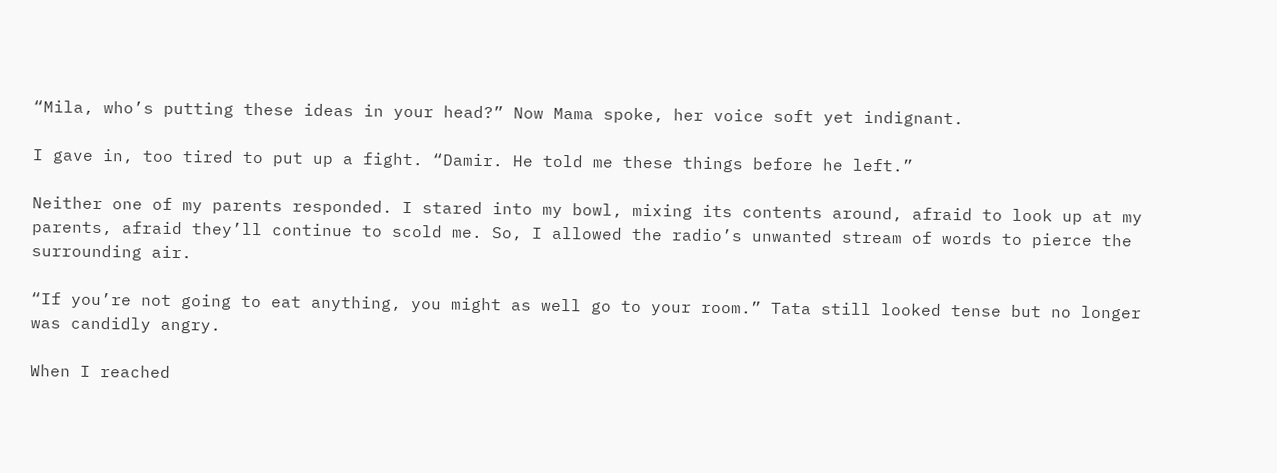“Mila, who’s putting these ideas in your head?” Now Mama spoke, her voice soft yet indignant.

I gave in, too tired to put up a fight. “Damir. He told me these things before he left.”

Neither one of my parents responded. I stared into my bowl, mixing its contents around, afraid to look up at my parents, afraid they’ll continue to scold me. So, I allowed the radio’s unwanted stream of words to pierce the surrounding air.

“If you’re not going to eat anything, you might as well go to your room.” Tata still looked tense but no longer was candidly angry.

When I reached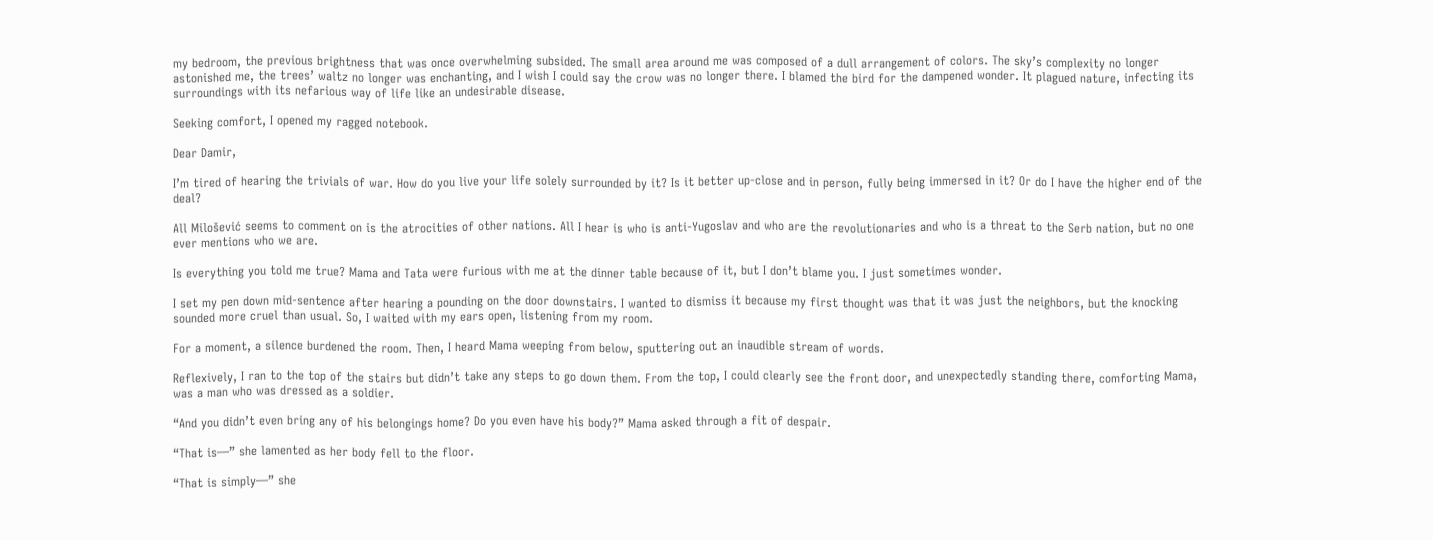my bedroom, the previous brightness that was once overwhelming subsided. The small area around me was composed of a dull arrangement of colors. The sky’s complexity no longer astonished me, the trees’ waltz no longer was enchanting, and I wish I could say the crow was no longer there. I blamed the bird for the dampened wonder. It plagued nature, infecting its surroundings with its nefarious way of life like an undesirable disease.

Seeking comfort, I opened my ragged notebook.

Dear Damir,

I’m tired of hearing the trivials of war. How do you live your life solely surrounded by it? Is it better up-close and in person, fully being immersed in it? Or do I have the higher end of the deal?

All Milošević seems to comment on is the atrocities of other nations. All I hear is who is anti-Yugoslav and who are the revolutionaries and who is a threat to the Serb nation, but no one ever mentions who we are.

Is everything you told me true? Mama and Tata were furious with me at the dinner table because of it, but I don’t blame you. I just sometimes wonder.

I set my pen down mid-sentence after hearing a pounding on the door downstairs. I wanted to dismiss it because my first thought was that it was just the neighbors, but the knocking sounded more cruel than usual. So, I waited with my ears open, listening from my room.

For a moment, a silence burdened the room. Then, I heard Mama weeping from below, sputtering out an inaudible stream of words.

Reflexively, I ran to the top of the stairs but didn’t take any steps to go down them. From the top, I could clearly see the front door, and unexpectedly standing there, comforting Mama, was a man who was dressed as a soldier.

“And you didn’t even bring any of his belongings home? Do you even have his body?” Mama asked through a fit of despair.

“That is—” she lamented as her body fell to the floor.

“That is simply—” she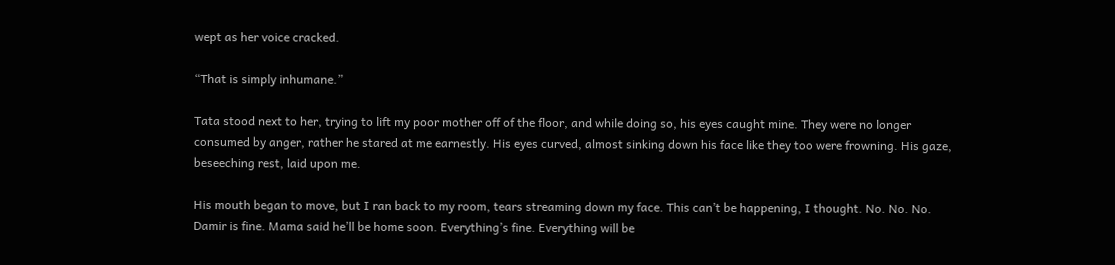wept as her voice cracked.

“That is simply inhumane.”

Tata stood next to her, trying to lift my poor mother off of the floor, and while doing so, his eyes caught mine. They were no longer consumed by anger, rather he stared at me earnestly. His eyes curved, almost sinking down his face like they too were frowning. His gaze, beseeching rest, laid upon me.

His mouth began to move, but I ran back to my room, tears streaming down my face. This can’t be happening, I thought. No. No. No. Damir is fine. Mama said he’ll be home soon. Everything’s fine. Everything will be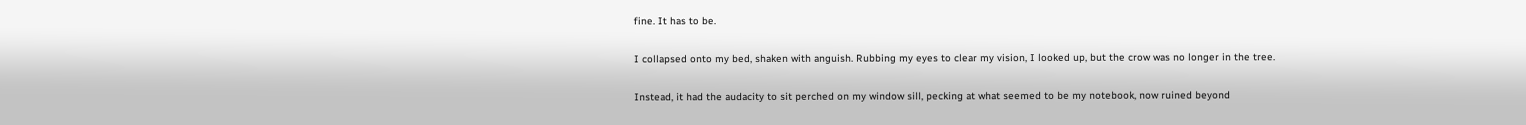fine. It has to be.

I collapsed onto my bed, shaken with anguish. Rubbing my eyes to clear my vision, I looked up, but the crow was no longer in the tree.

Instead, it had the audacity to sit perched on my window sill, pecking at what seemed to be my notebook, now ruined beyond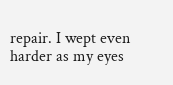repair. I wept even harder as my eyes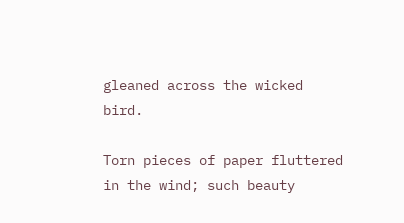gleaned across the wicked bird.

Torn pieces of paper fluttered in the wind; such beauty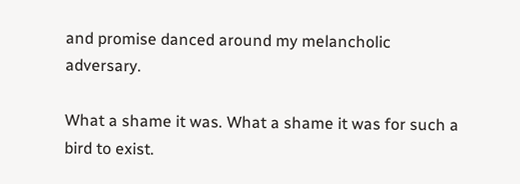and promise danced around my melancholic adversary.

What a shame it was. What a shame it was for such a bird to exist.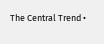The Central Trend •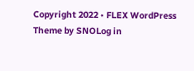Copyright 2022 • FLEX WordPress Theme by SNOLog in